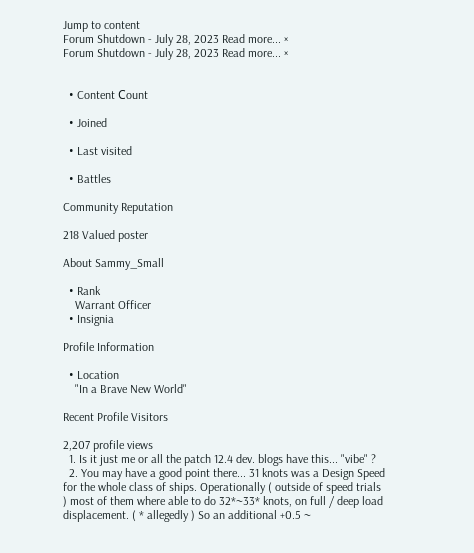Jump to content
Forum Shutdown - July 28, 2023 Read more... ×
Forum Shutdown - July 28, 2023 Read more... ×


  • Content Сount

  • Joined

  • Last visited

  • Battles

Community Reputation

218 Valued poster

About Sammy_Small

  • Rank
    Warrant Officer
  • Insignia

Profile Information

  • Location
    "In a Brave New World"

Recent Profile Visitors

2,207 profile views
  1. Is it just me or all the patch 12.4 dev. blogs have this... "vibe" ?
  2. You may have a good point there... 31 knots was a Design Speed for the whole class of ships. Operationally ( outside of speed trials ) most of them where able to do 32*~33* knots, on full / deep load displacement. ( * allegedly ) So an additional +0.5 ~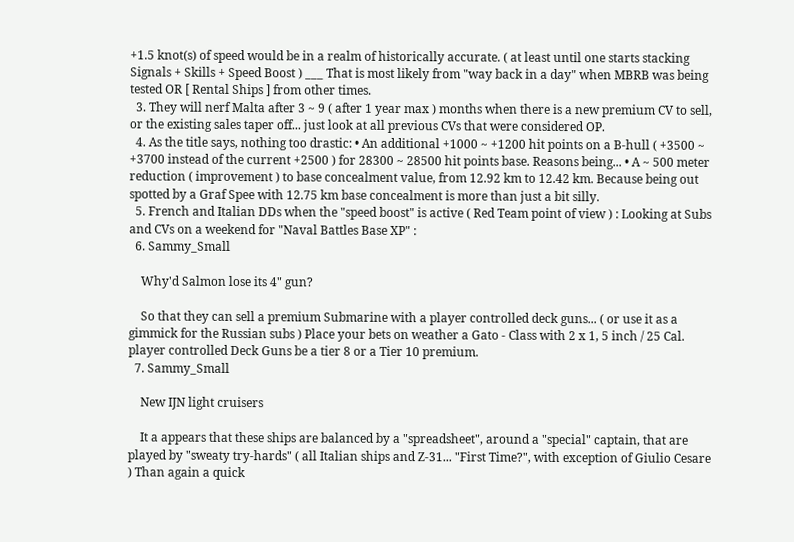+1.5 knot(s) of speed would be in a realm of historically accurate. ( at least until one starts stacking Signals + Skills + Speed Boost ) ___ That is most likely from "way back in a day" when MBRB was being tested OR [ Rental Ships ] from other times.
  3. They will nerf Malta after 3 ~ 9 ( after 1 year max ) months when there is a new premium CV to sell, or the existing sales taper off... just look at all previous CVs that were considered OP.
  4. As the title says, nothing too drastic: • An additional +1000 ~ +1200 hit points on a B-hull ( +3500 ~ +3700 instead of the current +2500 ) for 28300 ~ 28500 hit points base. Reasons being... • A ~ 500 meter reduction ( improvement ) to base concealment value, from 12.92 km to 12.42 km. Because being out spotted by a Graf Spee with 12.75 km base concealment is more than just a bit silly.
  5. French and Italian DDs when the "speed boost" is active ( Red Team point of view ) : Looking at Subs and CVs on a weekend for "Naval Battles Base XP" :
  6. Sammy_Small

    Why'd Salmon lose its 4" gun?

    So that they can sell a premium Submarine with a player controlled deck guns... ( or use it as a gimmick for the Russian subs ) Place your bets on weather a Gato - Class with 2 x 1, 5 inch / 25 Cal. player controlled Deck Guns be a tier 8 or a Tier 10 premium.
  7. Sammy_Small

    New IJN light cruisers

    It a appears that these ships are balanced by a "spreadsheet", around a "special" captain, that are played by "sweaty try-hards" ( all Italian ships and Z-31... "First Time?", with exception of Giulio Cesare ) Than again a quick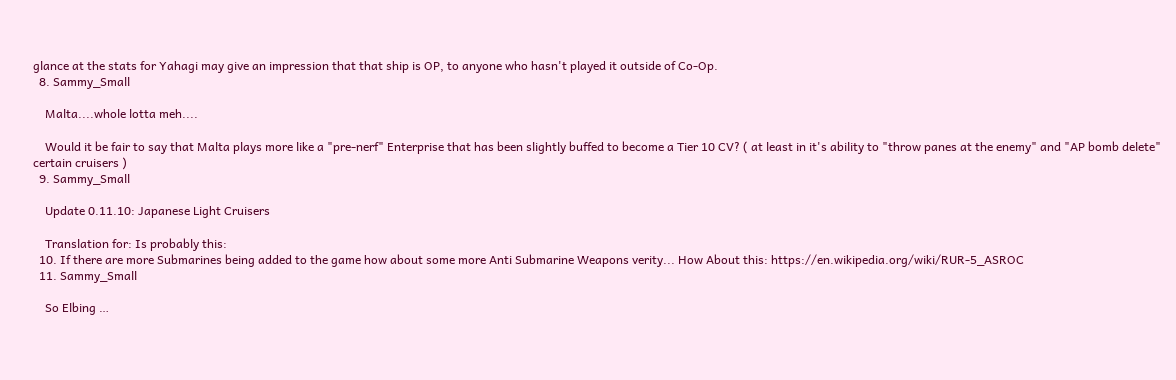glance at the stats for Yahagi may give an impression that that ship is OP, to anyone who hasn't played it outside of Co-Op.
  8. Sammy_Small

    Malta....whole lotta meh....

    Would it be fair to say that Malta plays more like a "pre-nerf" Enterprise that has been slightly buffed to become a Tier 10 CV? ( at least in it's ability to "throw panes at the enemy" and "AP bomb delete" certain cruisers )
  9. Sammy_Small

    Update 0.11.10: Japanese Light Cruisers

    Translation for: Is probably this:
  10. If there are more Submarines being added to the game how about some more Anti Submarine Weapons verity... How About this: https://en.wikipedia.org/wiki/RUR-5_ASROC
  11. Sammy_Small

    So Elbing …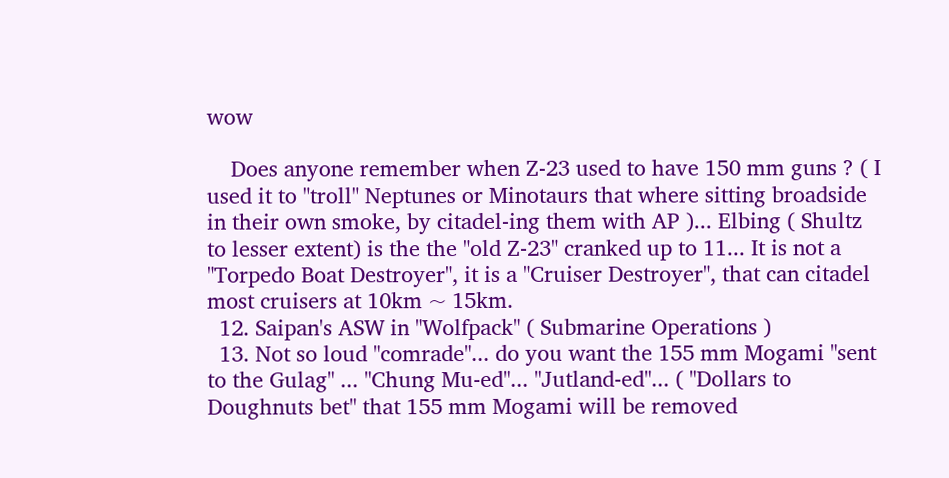wow

    Does anyone remember when Z-23 used to have 150 mm guns ? ( I used it to "troll" Neptunes or Minotaurs that where sitting broadside in their own smoke, by citadel-ing them with AP )... Elbing ( Shultz to lesser extent) is the the "old Z-23" cranked up to 11... It is not a "Torpedo Boat Destroyer", it is a "Cruiser Destroyer", that can citadel most cruisers at 10km ~ 15km.
  12. Saipan's ASW in "Wolfpack" ( Submarine Operations )
  13. Not so loud "comrade"... do you want the 155 mm Mogami "sent to the Gulag" ... "Chung Mu-ed"... "Jutland-ed"... ( "Dollars to Doughnuts bet" that 155 mm Mogami will be removed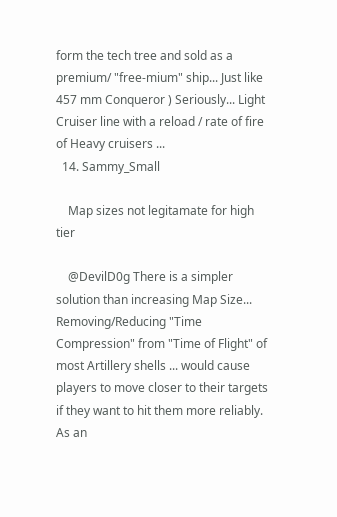form the tech tree and sold as a premium/ "free-mium" ship... Just like 457 mm Conqueror ) Seriously... Light Cruiser line with a reload / rate of fire of Heavy cruisers ...
  14. Sammy_Small

    Map sizes not legitamate for high tier

    @DevilD0g There is a simpler solution than increasing Map Size... Removing/Reducing "Time Compression" from "Time of Flight" of most Artillery shells ... would cause players to move closer to their targets if they want to hit them more reliably. As an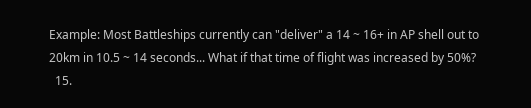Example: Most Battleships currently can "deliver" a 14 ~ 16+ in AP shell out to 20km in 10.5 ~ 14 seconds... What if that time of flight was increased by 50%?
  15.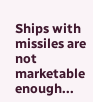Ships with missiles are not marketable enough...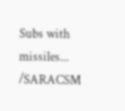Subs with missiles... /SARACSM